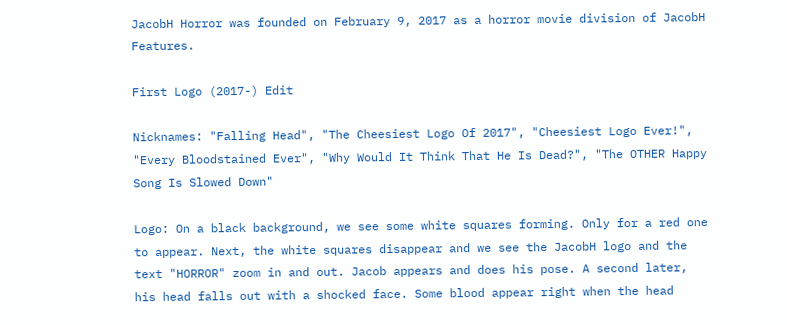JacobH Horror was founded on February 9, 2017 as a horror movie division of JacobH Features.

First Logo (2017-) Edit

Nicknames: "Falling Head", "The Cheesiest Logo Of 2017", "Cheesiest Logo Ever!", "Every Bloodstained Ever", "Why Would It Think That He Is Dead?", "The OTHER Happy Song Is Slowed Down"

Logo: On a black background, we see some white squares forming. Only for a red one to appear. Next, the white squares disappear and we see the JacobH logo and the text "HORROR" zoom in and out. Jacob appears and does his pose. A second later, his head falls out with a shocked face. Some blood appear right when the head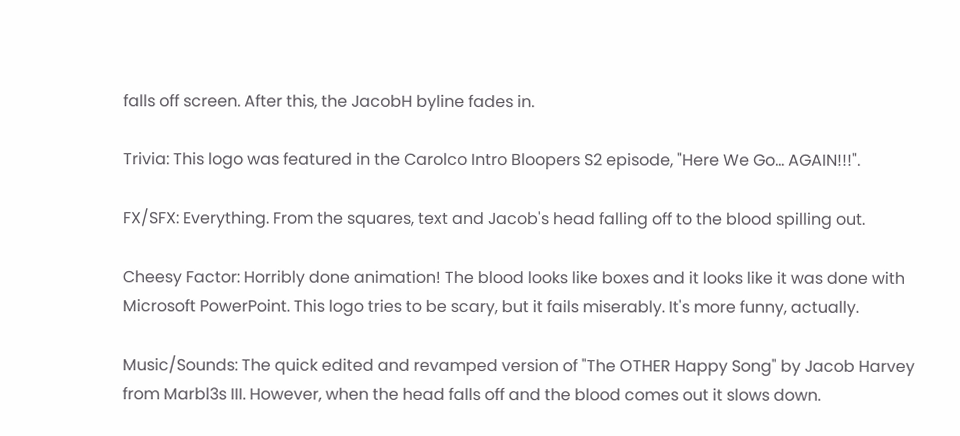falls off screen. After this, the JacobH byline fades in.

Trivia: This logo was featured in the Carolco Intro Bloopers S2 episode, "Here We Go... AGAIN!!!".

FX/SFX: Everything. From the squares, text and Jacob's head falling off to the blood spilling out.

Cheesy Factor: Horribly done animation! The blood looks like boxes and it looks like it was done with Microsoft PowerPoint. This logo tries to be scary, but it fails miserably. It's more funny, actually.

Music/Sounds: The quick edited and revamped version of "The OTHER Happy Song" by Jacob Harvey from Marbl3s III. However, when the head falls off and the blood comes out it slows down.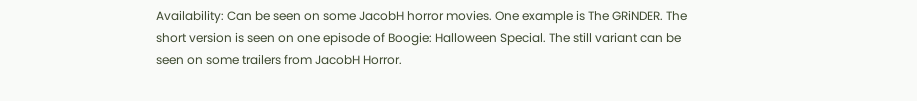Availability: Can be seen on some JacobH horror movies. One example is The GRiNDER. The short version is seen on one episode of Boogie: Halloween Special. The still variant can be seen on some trailers from JacobH Horror.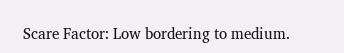Scare Factor: Low bordering to medium.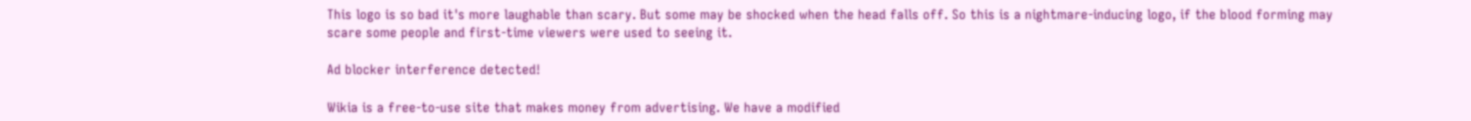This logo is so bad it's more laughable than scary. But some may be shocked when the head falls off. So this is a nightmare-inducing logo, if the blood forming may scare some people and first-time viewers were used to seeing it.

Ad blocker interference detected!

Wikia is a free-to-use site that makes money from advertising. We have a modified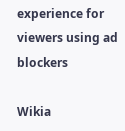experience for viewers using ad blockers

Wikia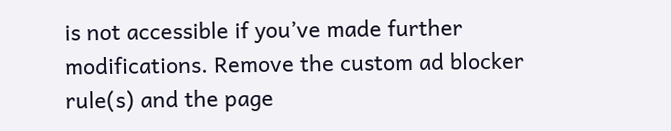is not accessible if you’ve made further modifications. Remove the custom ad blocker rule(s) and the page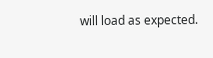will load as expected.